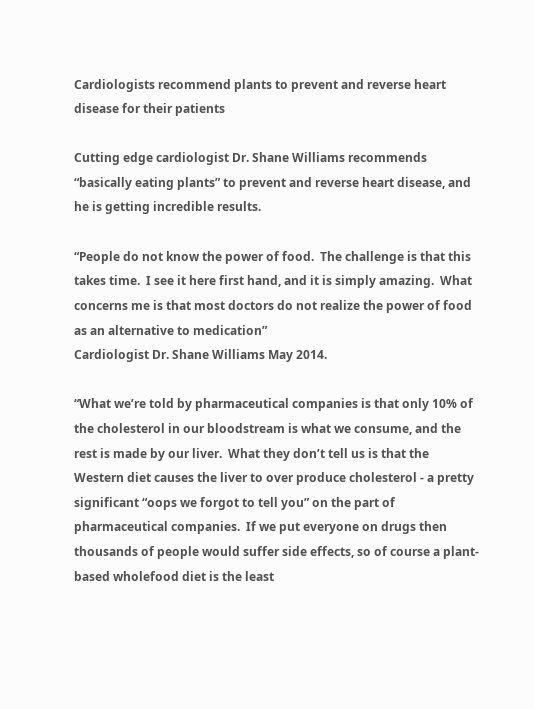Cardiologists recommend plants to prevent and reverse heart disease for their patients

Cutting edge cardiologist Dr. Shane Williams recommends “basically eating plants” to prevent and reverse heart disease, and he is getting incredible results.

“People do not know the power of food.  The challenge is that this takes time.  I see it here first hand, and it is simply amazing.  What concerns me is that most doctors do not realize the power of food as an alternative to medication”
Cardiologist Dr. Shane Williams May 2014.

“What we’re told by pharmaceutical companies is that only 10% of the cholesterol in our bloodstream is what we consume, and the rest is made by our liver.  What they don’t tell us is that the Western diet causes the liver to over produce cholesterol - a pretty significant “oops we forgot to tell you” on the part of pharmaceutical companies.  If we put everyone on drugs then thousands of people would suffer side effects, so of course a plant-based wholefood diet is the least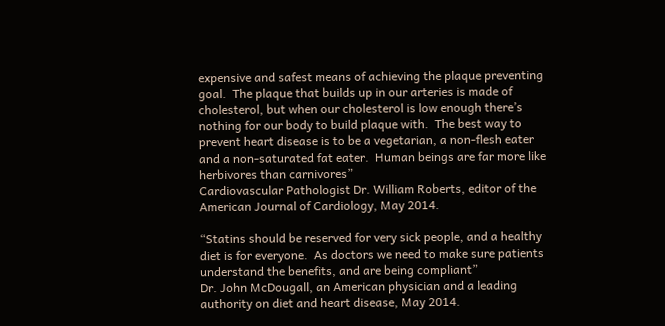expensive and safest means of achieving the plaque preventing goal.  The plaque that builds up in our arteries is made of cholesterol, but when our cholesterol is low enough there’s nothing for our body to build plaque with.  The best way to prevent heart disease is to be a vegetarian, a non-flesh eater and a non-saturated fat eater.  Human beings are far more like herbivores than carnivores”
Cardiovascular Pathologist Dr. William Roberts, editor of the American Journal of Cardiology, May 2014.

“Statins should be reserved for very sick people, and a healthy diet is for everyone.  As doctors we need to make sure patients understand the benefits, and are being compliant”
Dr. John McDougall, an American physician and a leading authority on diet and heart disease, May 2014.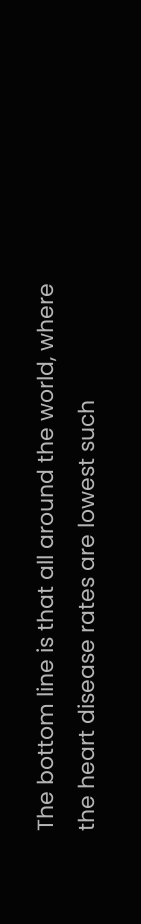The bottom line is that all around the world, where the heart disease rates are lowest such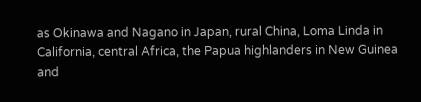as Okinawa and Nagano in Japan, rural China, Loma Linda in California, central Africa, the Papua highlanders in New Guinea and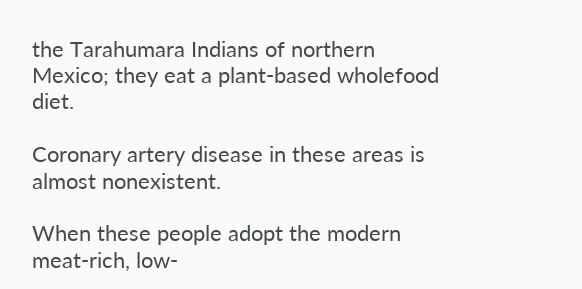the Tarahumara Indians of northern Mexico; they eat a plant-based wholefood diet.

Coronary artery disease in these areas is almost nonexistent.

When these people adopt the modern meat-rich, low-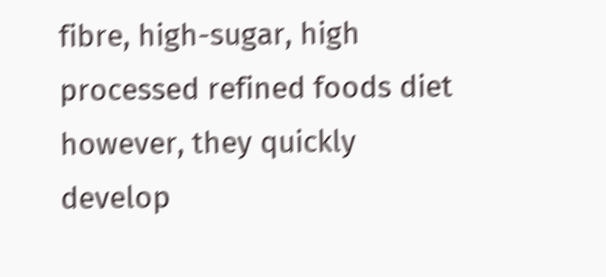fibre, high-sugar, high processed refined foods diet however, they quickly develop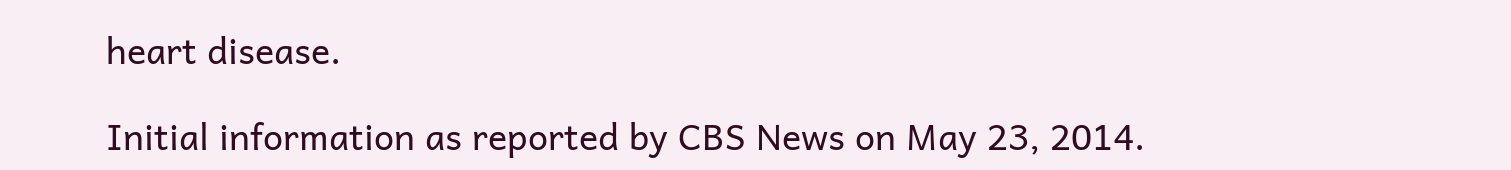heart disease.

Initial information as reported by CBS News on May 23, 2014.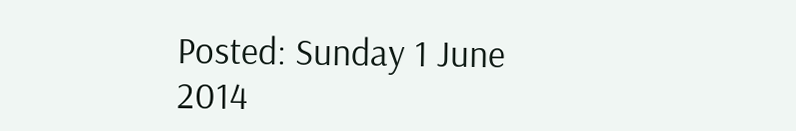Posted: Sunday 1 June 2014